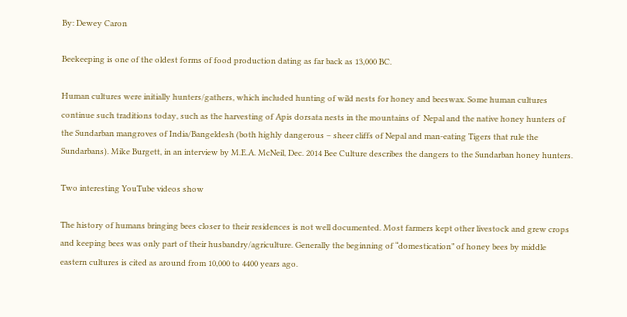By: Dewey Caron

Beekeeping is one of the oldest forms of food production dating as far back as 13,000 BC.

Human cultures were initially hunters/gathers, which included hunting of wild nests for honey and beeswax. Some human cultures continue such traditions today, such as the harvesting of Apis dorsata nests in the mountains of  Nepal and the native honey hunters of the Sundarban mangroves of India/Bangeldesh (both highly dangerous – sheer cliffs of Nepal and man-eating Tigers that rule the Sundarbans). Mike Burgett, in an interview by M.E.A. McNeil, Dec. 2014 Bee Culture describes the dangers to the Sundarban honey hunters.

Two interesting YouTube videos show

The history of humans bringing bees closer to their residences is not well documented. Most farmers kept other livestock and grew crops and keeping bees was only part of their husbandry/agriculture. Generally the beginning of “domestication” of honey bees by middle eastern cultures is cited as around from 10,000 to 4400 years ago.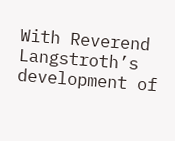With Reverend Langstroth’s development of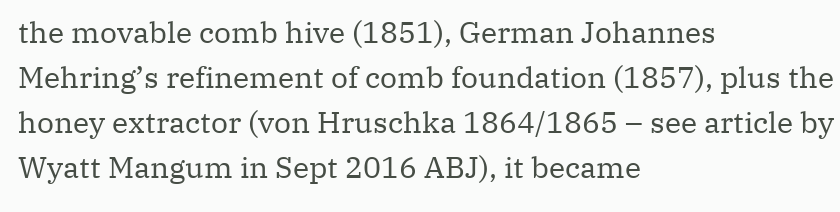the movable comb hive (1851), German Johannes Mehring’s refinement of comb foundation (1857), plus the honey extractor (von Hruschka 1864/1865 – see article by Wyatt Mangum in Sept 2016 ABJ), it became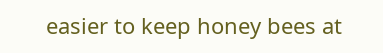easier to keep honey bees at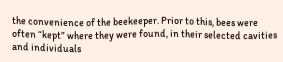the convenience of the beekeeper. Prior to this, bees were often “kept” where they were found, in their selected cavities and individuals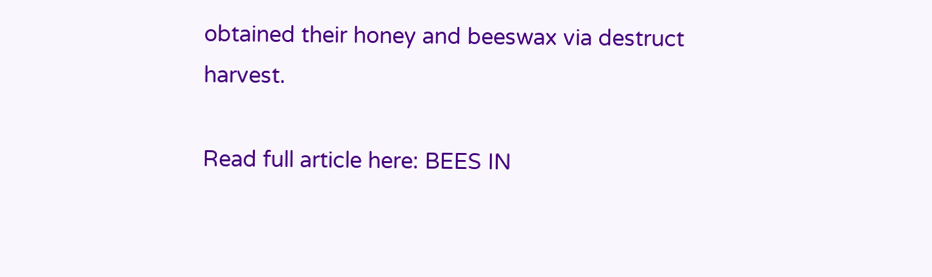obtained their honey and beeswax via destruct harvest.

Read full article here: BEES IN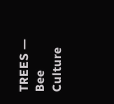TREES — Bee Culture